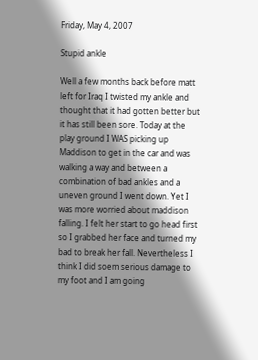Friday, May 4, 2007

Stupid ankle

Well a few months back before matt left for Iraq I twisted my ankle and thought that it had gotten better but it has still been sore. Today at the play ground I WAS picking up Maddison to get in the car and was walking a way and between a combination of bad ankles and a uneven ground I went down. Yet I was more worried about maddison falling. I felt her start to go head first so I grabbed her face and turned my bad to break her fall. Nevertheless I think I did soem serious damage to my foot and I am going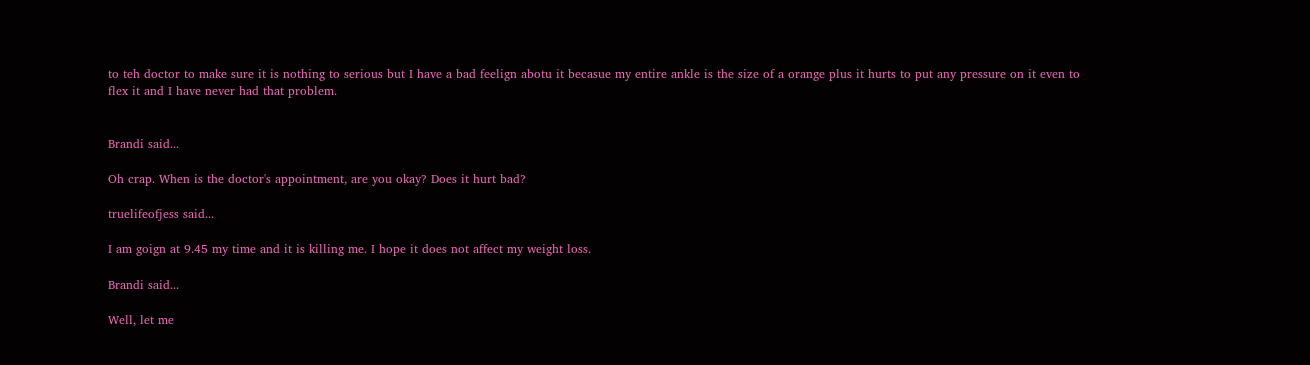to teh doctor to make sure it is nothing to serious but I have a bad feelign abotu it becasue my entire ankle is the size of a orange plus it hurts to put any pressure on it even to flex it and I have never had that problem.


Brandi said...

Oh crap. When is the doctor's appointment, are you okay? Does it hurt bad?

truelifeofjess said...

I am goign at 9.45 my time and it is killing me. I hope it does not affect my weight loss.

Brandi said...

Well, let me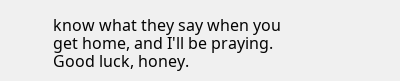know what they say when you get home, and I'll be praying. Good luck, honey.